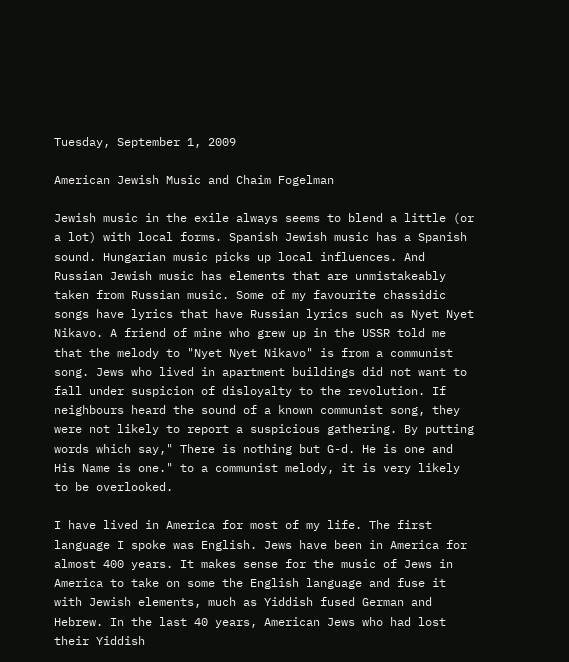Tuesday, September 1, 2009

American Jewish Music and Chaim Fogelman

Jewish music in the exile always seems to blend a little (or a lot) with local forms. Spanish Jewish music has a Spanish sound. Hungarian music picks up local influences. And Russian Jewish music has elements that are unmistakeably taken from Russian music. Some of my favourite chassidic songs have lyrics that have Russian lyrics such as Nyet Nyet Nikavo. A friend of mine who grew up in the USSR told me that the melody to "Nyet Nyet Nikavo" is from a communist song. Jews who lived in apartment buildings did not want to fall under suspicion of disloyalty to the revolution. If neighbours heard the sound of a known communist song, they were not likely to report a suspicious gathering. By putting words which say," There is nothing but G-d. He is one and His Name is one." to a communist melody, it is very likely to be overlooked.

I have lived in America for most of my life. The first language I spoke was English. Jews have been in America for almost 400 years. It makes sense for the music of Jews in America to take on some the English language and fuse it with Jewish elements, much as Yiddish fused German and Hebrew. In the last 40 years, American Jews who had lost their Yiddish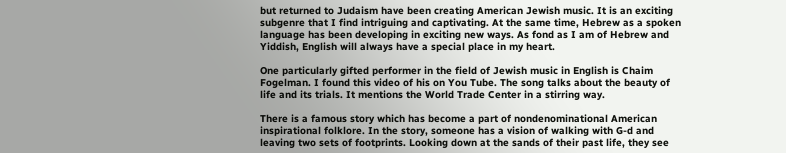but returned to Judaism have been creating American Jewish music. It is an exciting subgenre that I find intriguing and captivating. At the same time, Hebrew as a spoken language has been developing in exciting new ways. As fond as I am of Hebrew and Yiddish, English will always have a special place in my heart.

One particularly gifted performer in the field of Jewish music in English is Chaim Fogelman. I found this video of his on You Tube. The song talks about the beauty of life and its trials. It mentions the World Trade Center in a stirring way.

There is a famous story which has become a part of nondenominational American inspirational folklore. In the story, someone has a vision of walking with G-d and leaving two sets of footprints. Looking down at the sands of their past life, they see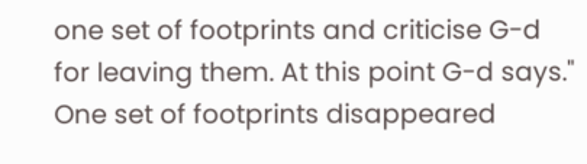one set of footprints and criticise G-d for leaving them. At this point G-d says." One set of footprints disappeared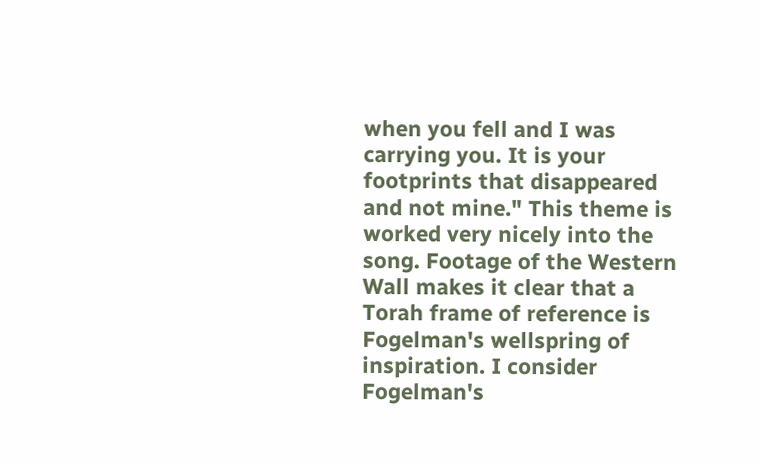when you fell and I was carrying you. It is your footprints that disappeared and not mine." This theme is worked very nicely into the song. Footage of the Western Wall makes it clear that a Torah frame of reference is Fogelman's wellspring of inspiration. I consider Fogelman's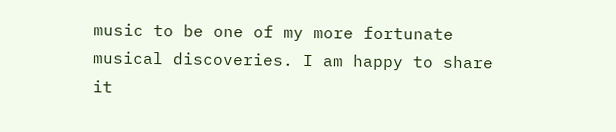music to be one of my more fortunate musical discoveries. I am happy to share it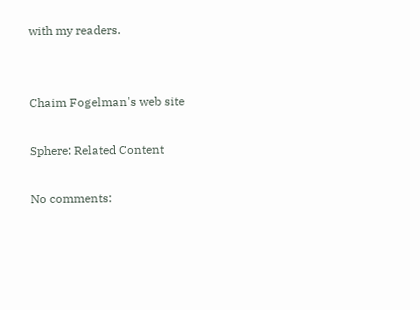with my readers.


Chaim Fogelman's web site

Sphere: Related Content

No comments: